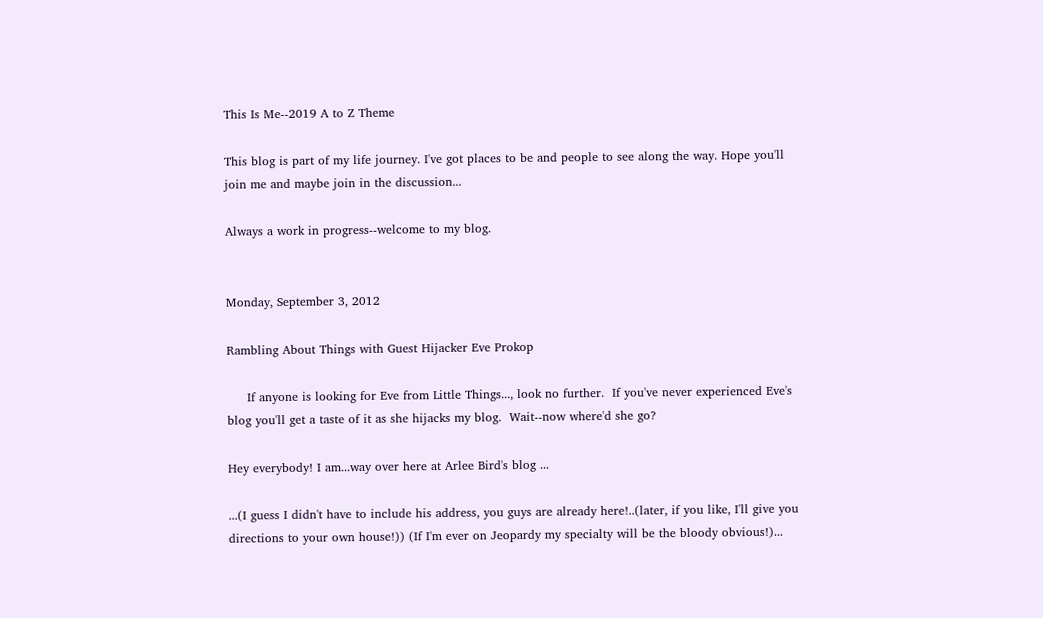This Is Me--2019 A to Z Theme

This blog is part of my life journey. I've got places to be and people to see along the way. Hope you'll join me and maybe join in the discussion...

Always a work in progress--welcome to my blog.


Monday, September 3, 2012

Rambling About Things with Guest Hijacker Eve Prokop

     If anyone is looking for Eve from Little Things..., look no further.  If you've never experienced Eve's blog you'll get a taste of it as she hijacks my blog.  Wait--now where'd she go?

Hey everybody! I am...way over here at Arlee Bird's blog ...

...(I guess I didn't have to include his address, you guys are already here!..(later, if you like, I'll give you directions to your own house!)) (If I'm ever on Jeopardy my specialty will be the bloody obvious!)...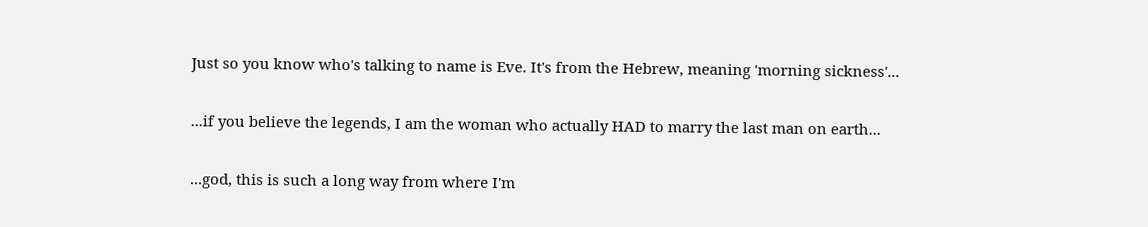Just so you know who's talking to name is Eve. It's from the Hebrew, meaning 'morning sickness'...

...if you believe the legends, I am the woman who actually HAD to marry the last man on earth...

...god, this is such a long way from where I'm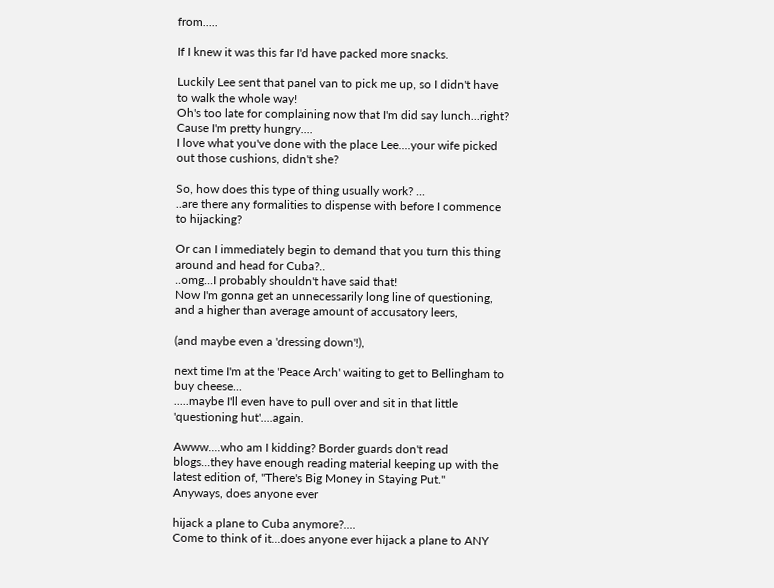from.....

If I knew it was this far I'd have packed more snacks.

Luckily Lee sent that panel van to pick me up, so I didn't have to walk the whole way!
Oh's too late for complaining now that I'm did say lunch...right?
Cause I'm pretty hungry....
I love what you've done with the place Lee....your wife picked out those cushions, didn't she?

So, how does this type of thing usually work? ...
..are there any formalities to dispense with before I commence to hijacking?

Or can I immediately begin to demand that you turn this thing around and head for Cuba?..
..omg...I probably shouldn't have said that!
Now I'm gonna get an unnecessarily long line of questioning, and a higher than average amount of accusatory leers,

(and maybe even a 'dressing down'!),

next time I'm at the 'Peace Arch' waiting to get to Bellingham to buy cheese...
.....maybe I'll even have to pull over and sit in that little 'questioning hut'....again.

Awww....who am I kidding? Border guards don't read blogs...they have enough reading material keeping up with the latest edition of, "There's Big Money in Staying Put."
Anyways, does anyone ever

hijack a plane to Cuba anymore?....
Come to think of it...does anyone ever hijack a plane to ANY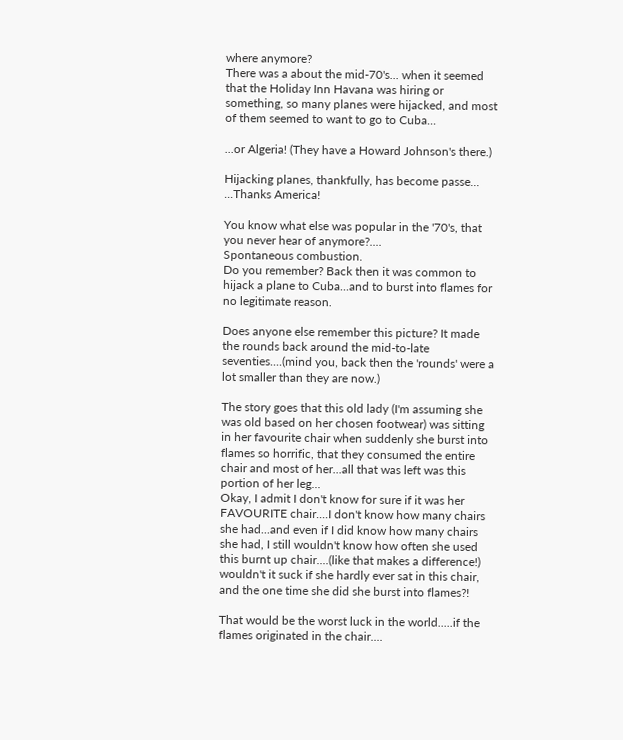where anymore?
There was a about the mid-70's... when it seemed that the Holiday Inn Havana was hiring or something, so many planes were hijacked, and most of them seemed to want to go to Cuba...

...or Algeria! (They have a Howard Johnson's there.)

Hijacking planes, thankfully, has become passe...
...Thanks America!

You know what else was popular in the '70's, that you never hear of anymore?....
Spontaneous combustion.
Do you remember? Back then it was common to hijack a plane to Cuba...and to burst into flames for no legitimate reason.

Does anyone else remember this picture? It made the rounds back around the mid-to-late seventies....(mind you, back then the 'rounds' were a lot smaller than they are now.)

The story goes that this old lady (I'm assuming she was old based on her chosen footwear) was sitting in her favourite chair when suddenly she burst into flames so horrific, that they consumed the entire chair and most of her...all that was left was this portion of her leg...
Okay, I admit I don't know for sure if it was her FAVOURITE chair....I don't know how many chairs she had...and even if I did know how many chairs she had, I still wouldn't know how often she used this burnt up chair....(like that makes a difference!)
wouldn't it suck if she hardly ever sat in this chair, and the one time she did she burst into flames?!

That would be the worst luck in the world.....if the flames originated in the chair....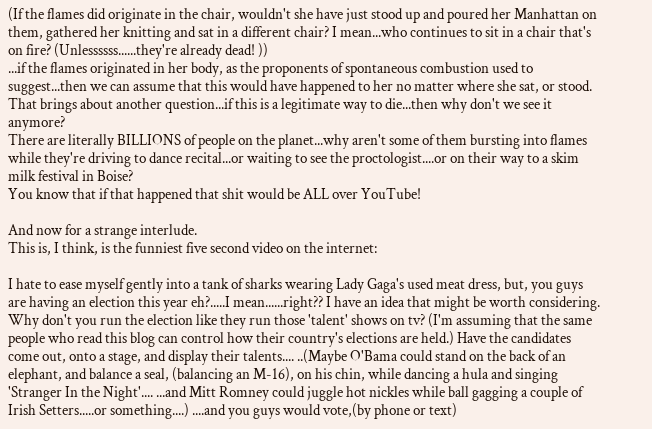(If the flames did originate in the chair, wouldn't she have just stood up and poured her Manhattan on them, gathered her knitting and sat in a different chair? I mean...who continues to sit in a chair that's on fire? (Unlessssss......they're already dead! ))
...if the flames originated in her body, as the proponents of spontaneous combustion used to suggest...then we can assume that this would have happened to her no matter where she sat, or stood.
That brings about another question...if this is a legitimate way to die...then why don't we see it anymore?
There are literally BILLIONS of people on the planet...why aren't some of them bursting into flames while they're driving to dance recital...or waiting to see the proctologist....or on their way to a skim milk festival in Boise?
You know that if that happened that shit would be ALL over YouTube!

And now for a strange interlude.
This is, I think, is the funniest five second video on the internet:

I hate to ease myself gently into a tank of sharks wearing Lady Gaga's used meat dress, but, you guys are having an election this year eh?.....I mean......right?? I have an idea that might be worth considering. Why don't you run the election like they run those 'talent' shows on tv? (I'm assuming that the same people who read this blog can control how their country's elections are held.) Have the candidates come out, onto a stage, and display their talents.... ..(Maybe O'Bama could stand on the back of an elephant, and balance a seal, (balancing an M-16), on his chin, while dancing a hula and singing 'Stranger In the Night'.... ...and Mitt Romney could juggle hot nickles while ball gagging a couple of Irish Setters.....or something....) ....and you guys would vote,(by phone or text)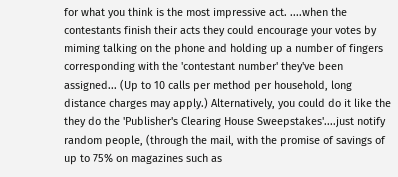for what you think is the most impressive act. ....when the contestants finish their acts they could encourage your votes by miming talking on the phone and holding up a number of fingers corresponding with the 'contestant number' they've been assigned... (Up to 10 calls per method per household, long distance charges may apply.) Alternatively, you could do it like the they do the 'Publisher's Clearing House Sweepstakes'....just notify random people, (through the mail, with the promise of savings of up to 75% on magazines such as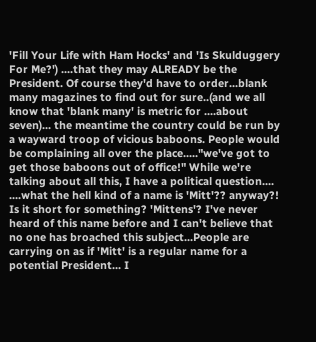'Fill Your Life with Ham Hocks' and 'Is Skulduggery For Me?') ....that they may ALREADY be the President. Of course they'd have to order...blank many magazines to find out for sure..(and we all know that 'blank many' is metric for ....about seven)... the meantime the country could be run by a wayward troop of vicious baboons. People would be complaining all over the place....."we've got to get those baboons out of office!" While we're talking about all this, I have a political question.... ....what the hell kind of a name is 'Mitt'?? anyway?! Is it short for something? 'Mittens'? I've never heard of this name before and I can't believe that no one has broached this subject...People are carrying on as if 'Mitt' is a regular name for a potential President... I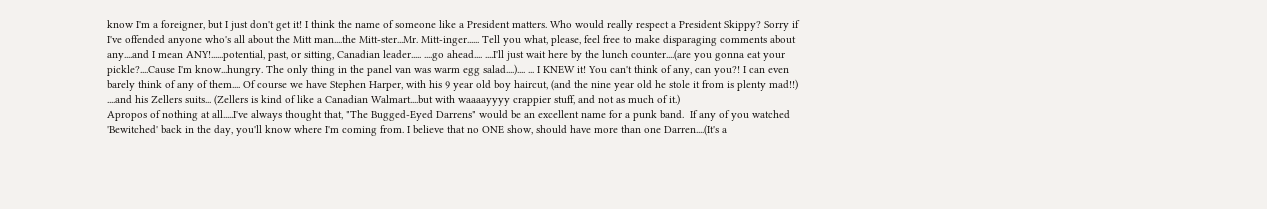know I'm a foreigner, but I just don't get it! I think the name of someone like a President matters. Who would really respect a President Skippy? Sorry if I've offended anyone who's all about the Mitt man....the Mitt-ster...Mr. Mitt-inger...... Tell you what, please, feel free to make disparaging comments about any....and I mean ANY!......potential, past, or sitting, Canadian leader..... ....go ahead.... ....I'll just wait here by the lunch counter....(are you gonna eat your pickle?....Cause I'm know...hungry. The only thing in the panel van was warm egg salad....).... ... I KNEW it! You can't think of any, can you?! I can even barely think of any of them.... Of course we have Stephen Harper, with his 9 year old boy haircut, (and the nine year old he stole it from is plenty mad!!) ....and his Zellers suits... (Zellers is kind of like a Canadian Walmart....but with waaaayyyy crappier stuff, and not as much of it.)
Apropos of nothing at all.....I've always thought that, "The Bugged-Eyed Darrens" would be an excellent name for a punk band.  If any of you watched 'Bewitched' back in the day, you'll know where I'm coming from. I believe that no ONE show, should have more than one Darren....(It's a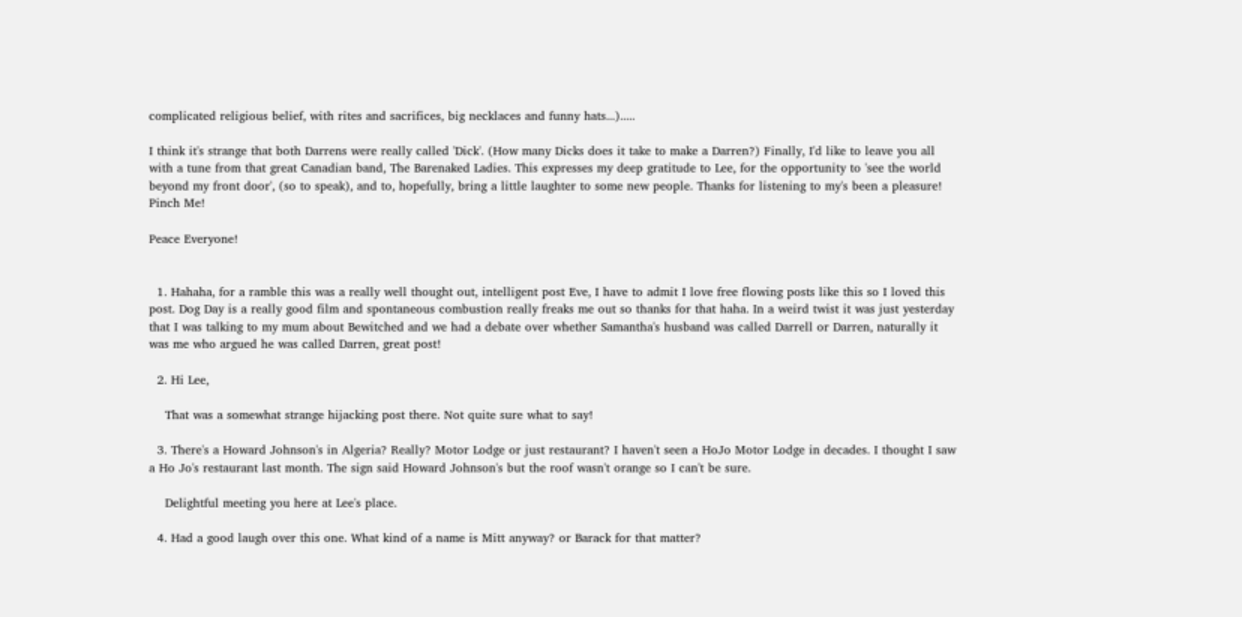complicated religious belief, with rites and sacrifices, big necklaces and funny hats...).....

I think it's strange that both Darrens were really called 'Dick'. (How many Dicks does it take to make a Darren?) Finally, I'd like to leave you all with a tune from that great Canadian band, The Barenaked Ladies. This expresses my deep gratitude to Lee, for the opportunity to 'see the world beyond my front door', (so to speak), and to, hopefully, bring a little laughter to some new people. Thanks for listening to my's been a pleasure! Pinch Me!

Peace Everyone!


  1. Hahaha, for a ramble this was a really well thought out, intelligent post Eve, I have to admit I love free flowing posts like this so I loved this post. Dog Day is a really good film and spontaneous combustion really freaks me out so thanks for that haha. In a weird twist it was just yesterday that I was talking to my mum about Bewitched and we had a debate over whether Samantha's husband was called Darrell or Darren, naturally it was me who argued he was called Darren, great post!

  2. Hi Lee,

    That was a somewhat strange hijacking post there. Not quite sure what to say!

  3. There's a Howard Johnson's in Algeria? Really? Motor Lodge or just restaurant? I haven't seen a HoJo Motor Lodge in decades. I thought I saw a Ho Jo's restaurant last month. The sign said Howard Johnson's but the roof wasn't orange so I can't be sure.

    Delightful meeting you here at Lee's place.

  4. Had a good laugh over this one. What kind of a name is Mitt anyway? or Barack for that matter?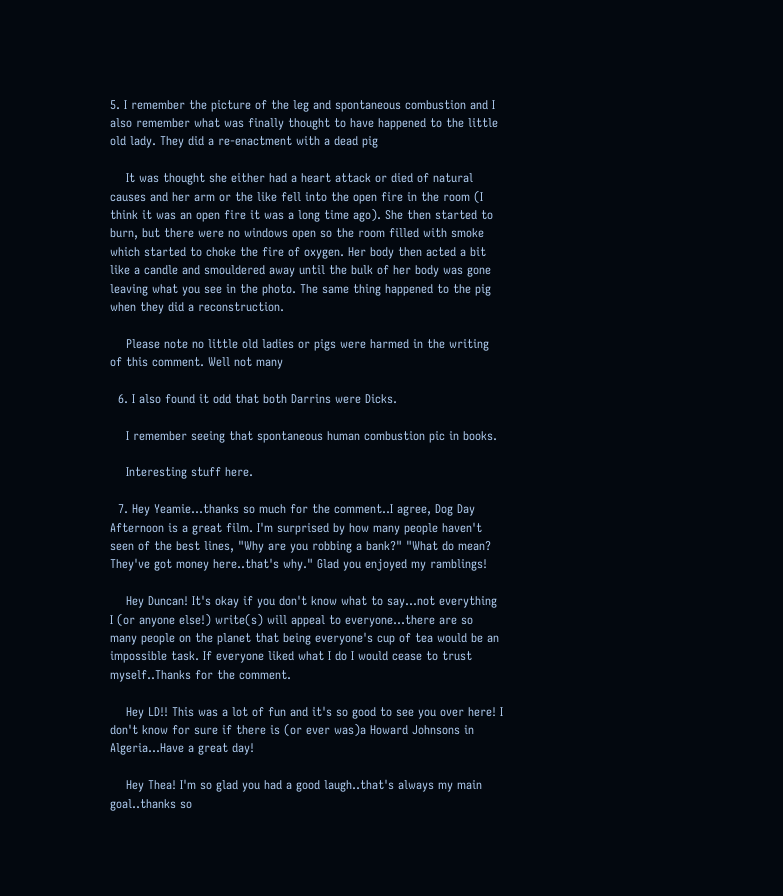5. I remember the picture of the leg and spontaneous combustion and I also remember what was finally thought to have happened to the little old lady. They did a re-enactment with a dead pig

    It was thought she either had a heart attack or died of natural causes and her arm or the like fell into the open fire in the room (I think it was an open fire it was a long time ago). She then started to burn, but there were no windows open so the room filled with smoke which started to choke the fire of oxygen. Her body then acted a bit like a candle and smouldered away until the bulk of her body was gone leaving what you see in the photo. The same thing happened to the pig when they did a reconstruction.

    Please note no little old ladies or pigs were harmed in the writing of this comment. Well not many

  6. I also found it odd that both Darrins were Dicks.

    I remember seeing that spontaneous human combustion pic in books.

    Interesting stuff here.

  7. Hey Yeamie...thanks so much for the comment..I agree, Dog Day Afternoon is a great film. I'm surprised by how many people haven't seen of the best lines, "Why are you robbing a bank?" "What do mean? They've got money here..that's why." Glad you enjoyed my ramblings!

    Hey Duncan! It's okay if you don't know what to say...not everything I (or anyone else!) write(s) will appeal to everyone...there are so many people on the planet that being everyone's cup of tea would be an impossible task. If everyone liked what I do I would cease to trust myself..Thanks for the comment.

    Hey LD!! This was a lot of fun and it's so good to see you over here! I don't know for sure if there is (or ever was)a Howard Johnsons in Algeria...Have a great day!

    Hey Thea! I'm so glad you had a good laugh..that's always my main goal..thanks so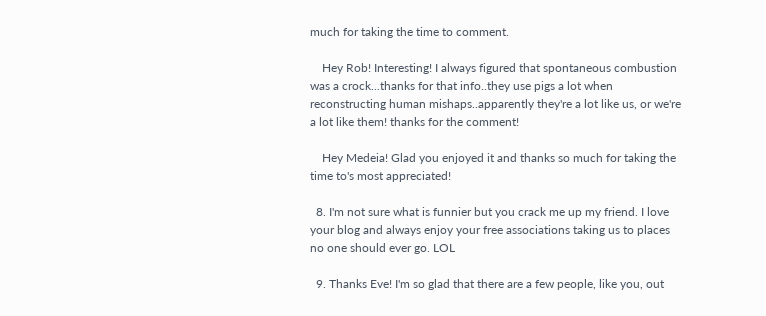much for taking the time to comment.

    Hey Rob! Interesting! I always figured that spontaneous combustion was a crock...thanks for that info..they use pigs a lot when reconstructing human mishaps..apparently they're a lot like us, or we're a lot like them! thanks for the comment!

    Hey Medeia! Glad you enjoyed it and thanks so much for taking the time to's most appreciated!

  8. I'm not sure what is funnier but you crack me up my friend. I love your blog and always enjoy your free associations taking us to places no one should ever go. LOL

  9. Thanks Eve! I'm so glad that there are a few people, like you, out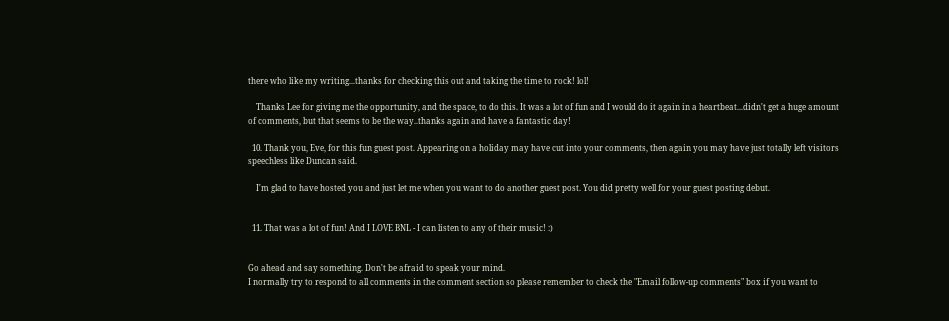there who like my writing...thanks for checking this out and taking the time to rock! lol!

    Thanks Lee for giving me the opportunity, and the space, to do this. It was a lot of fun and I would do it again in a heartbeat...didn't get a huge amount of comments, but that seems to be the way..thanks again and have a fantastic day!

  10. Thank you, Eve, for this fun guest post. Appearing on a holiday may have cut into your comments, then again you may have just totally left visitors speechless like Duncan said.

    I'm glad to have hosted you and just let me when you want to do another guest post. You did pretty well for your guest posting debut.


  11. That was a lot of fun! And I LOVE BNL - I can listen to any of their music! :)


Go ahead and say something. Don't be afraid to speak your mind.
I normally try to respond to all comments in the comment section so please remember to check the "Email follow-up comments" box if you want to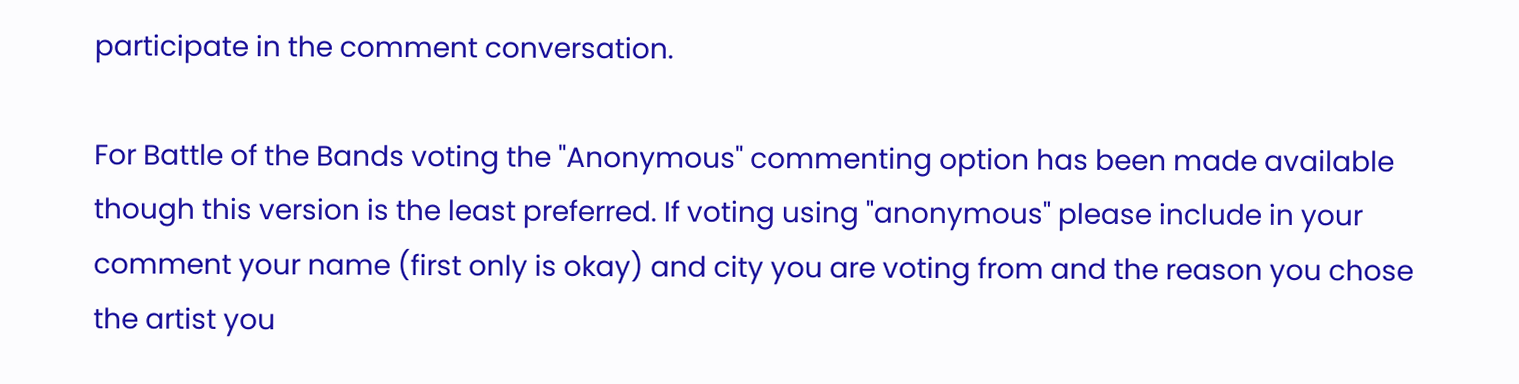participate in the comment conversation.

For Battle of the Bands voting the "Anonymous" commenting option has been made available though this version is the least preferred. If voting using "anonymous" please include in your comment your name (first only is okay) and city you are voting from and the reason you chose the artist you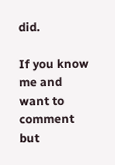did.

If you know me and want to comment but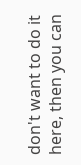don't want to do it here, then you can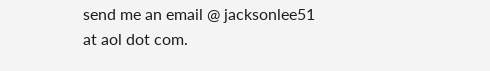send me an email @ jacksonlee51 at aol dot com.